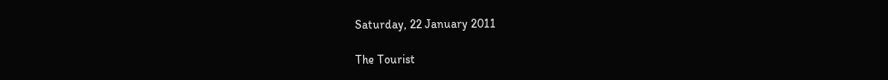Saturday, 22 January 2011

The Tourist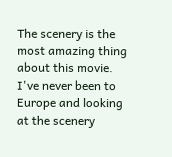The scenery is the most amazing thing about this movie.  I've never been to Europe and looking at the scenery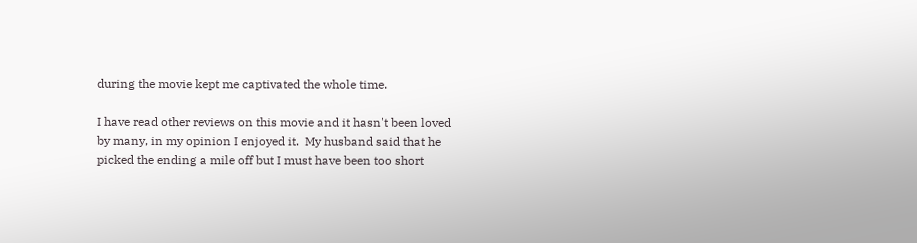during the movie kept me captivated the whole time.

I have read other reviews on this movie and it hasn't been loved by many, in my opinion I enjoyed it.  My husband said that he picked the ending a mile off but I must have been too short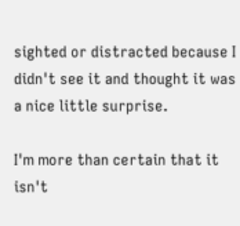sighted or distracted because I didn't see it and thought it was a nice little surprise.

I'm more than certain that it isn't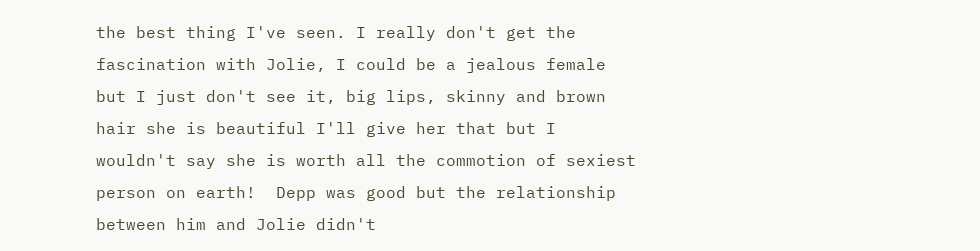the best thing I've seen. I really don't get the fascination with Jolie, I could be a jealous female but I just don't see it, big lips, skinny and brown hair she is beautiful I'll give her that but I wouldn't say she is worth all the commotion of sexiest person on earth!  Depp was good but the relationship between him and Jolie didn't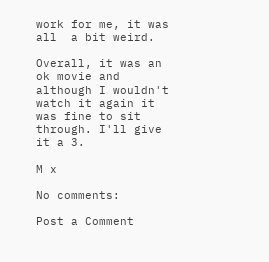work for me, it was all  a bit weird.

Overall, it was an ok movie and although I wouldn't watch it again it was fine to sit through. I'll give it a 3.

M x

No comments:

Post a Comment